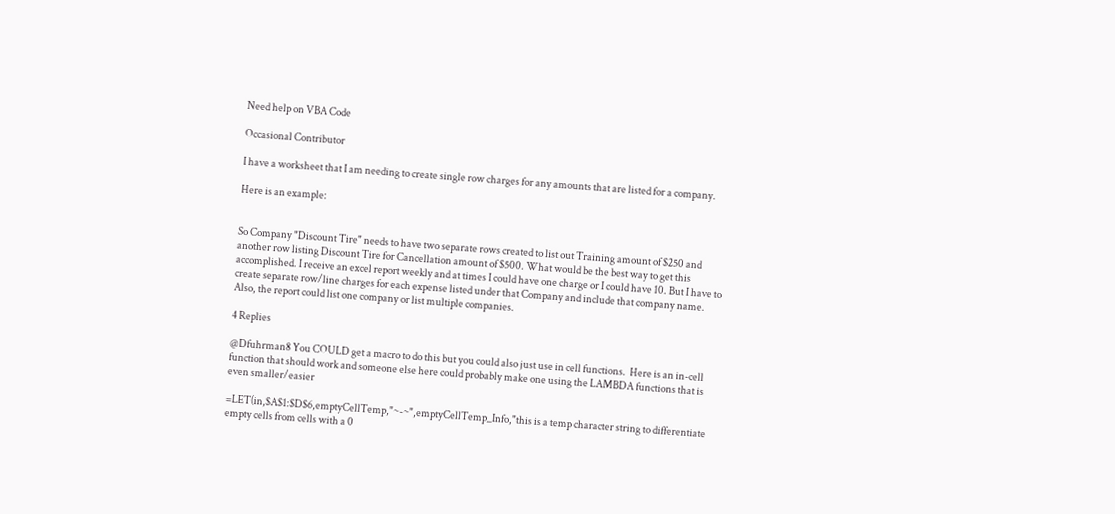Need help on VBA Code

Occasional Contributor

I have a worksheet that I am needing to create single row charges for any amounts that are listed for a company.

Here is an example:


So Company "Discount Tire" needs to have two separate rows created to list out Training amount of $250 and another row listing Discount Tire for Cancellation amount of $500. What would be the best way to get this accomplished. I receive an excel report weekly and at times I could have one charge or I could have 10. But I have to create separate row/line charges for each expense listed under that Company and include that company name. Also, the report could list one company or list multiple companies.

4 Replies

@Dfuhrman8 You COULD get a macro to do this but you could also just use in cell functions.  Here is an in-cell function that should work and someone else here could probably make one using the LAMBDA functions that is even smaller/easier

=LET(in,$A$1:$D$6,emptyCellTemp,"~-~",emptyCellTemp_Info,"this is a temp character string to differentiate empty cells from cells with a 0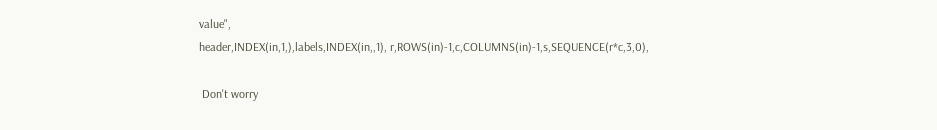value",
header,INDEX(in,1,),labels,INDEX(in,,1), r,ROWS(in)-1,c,COLUMNS(in)-1,s,SEQUENCE(r*c,3,0),

 Don't worry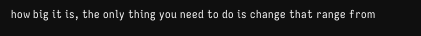how big it is, the only thing you need to do is change that range from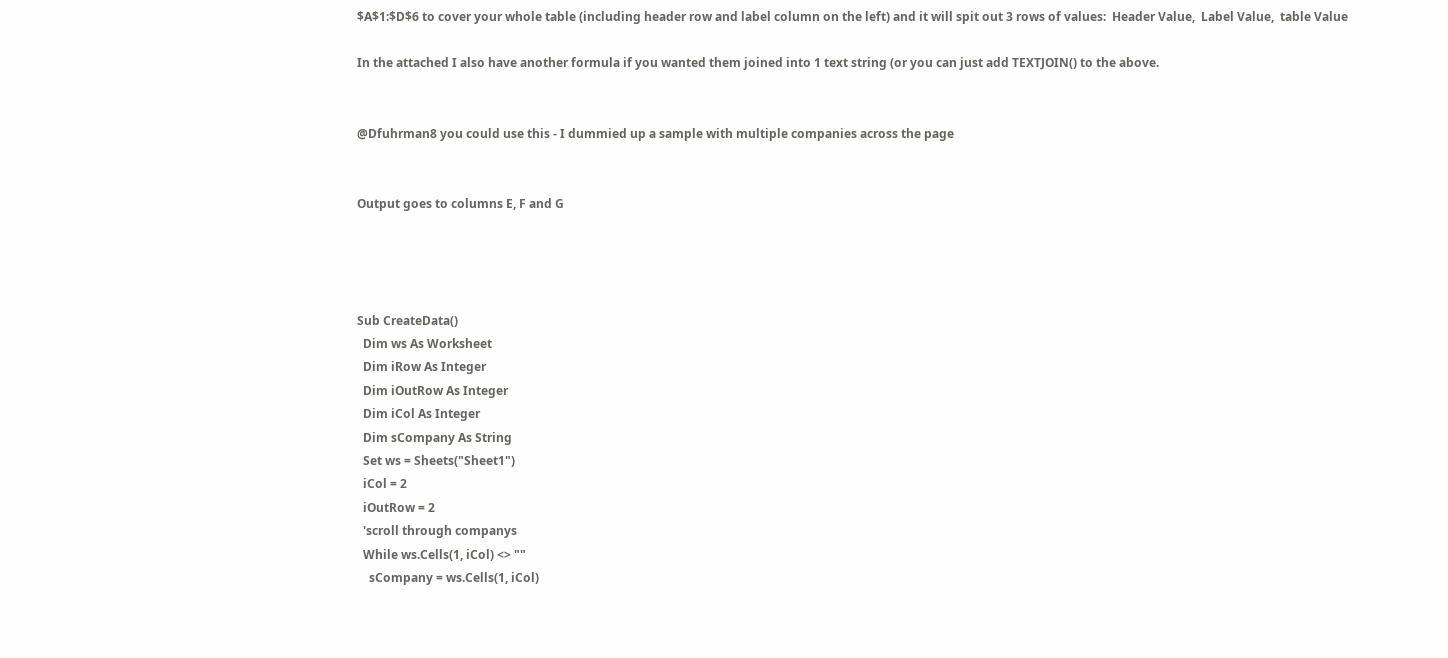$A$1:$D$6 to cover your whole table (including header row and label column on the left) and it will spit out 3 rows of values:  Header Value,  Label Value,  table Value

In the attached I also have another formula if you wanted them joined into 1 text string (or you can just add TEXTJOIN() to the above.


@Dfuhrman8 you could use this - I dummied up a sample with multiple companies across the page


Output goes to columns E, F and G




Sub CreateData()
  Dim ws As Worksheet
  Dim iRow As Integer
  Dim iOutRow As Integer
  Dim iCol As Integer
  Dim sCompany As String
  Set ws = Sheets("Sheet1")
  iCol = 2
  iOutRow = 2
  'scroll through companys
  While ws.Cells(1, iCol) <> ""
    sCompany = ws.Cells(1, iCol)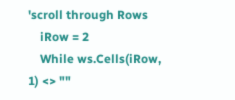'scroll through Rows
    iRow = 2
    While ws.Cells(iRow, 1) <> ""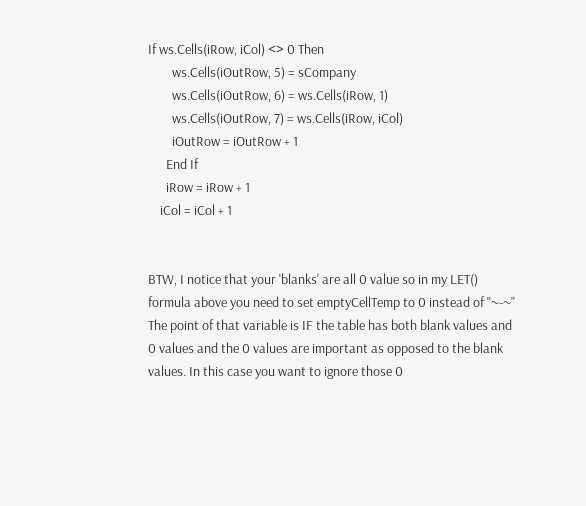If ws.Cells(iRow, iCol) <> 0 Then
        ws.Cells(iOutRow, 5) = sCompany
        ws.Cells(iOutRow, 6) = ws.Cells(iRow, 1)
        ws.Cells(iOutRow, 7) = ws.Cells(iRow, iCol)
        iOutRow = iOutRow + 1
      End If
      iRow = iRow + 1
    iCol = iCol + 1


BTW, I notice that your 'blanks' are all 0 value so in my LET() formula above you need to set emptyCellTemp to 0 instead of "~-~"
The point of that variable is IF the table has both blank values and 0 values and the 0 values are important as opposed to the blank values. In this case you want to ignore those 0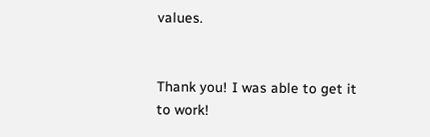values.


Thank you! I was able to get it to work!